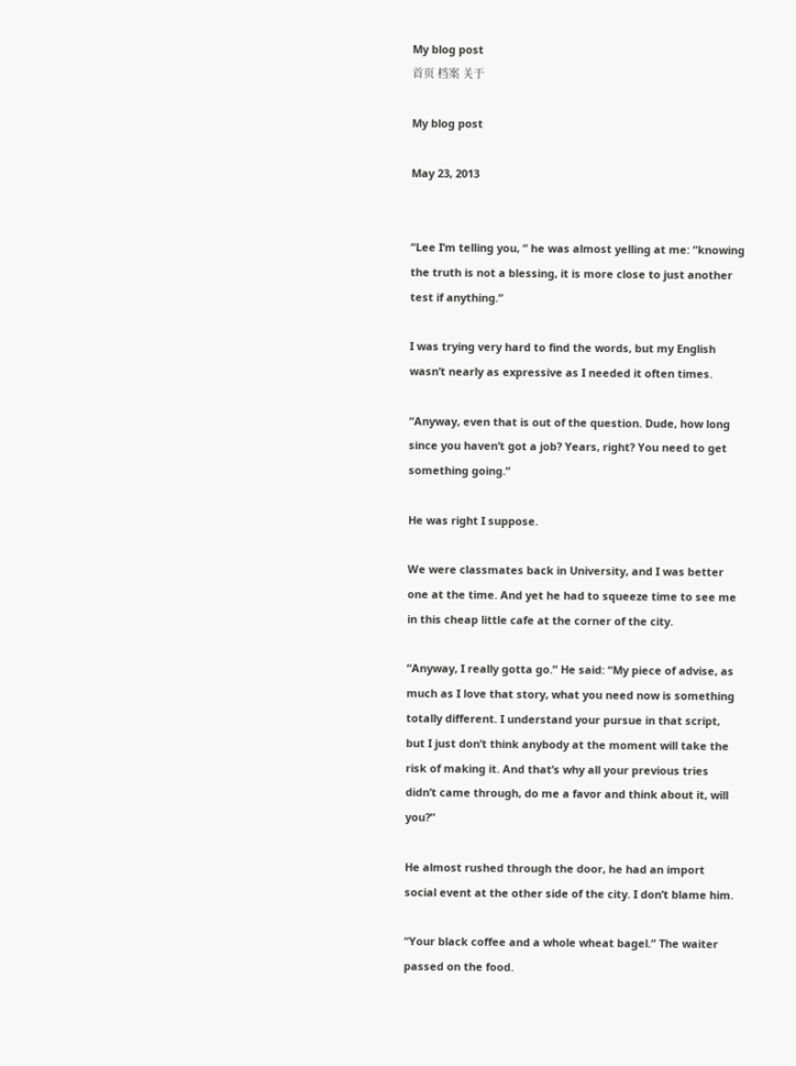My blog post
首页 档案 关于

My blog post

May 23, 2013


“Lee I’m telling you, “ he was almost yelling at me: “knowing the truth is not a blessing, it is more close to just another test if anything.”

I was trying very hard to find the words, but my English wasn’t nearly as expressive as I needed it often times.

“Anyway, even that is out of the question. Dude, how long since you haven’t got a job? Years, right? You need to get something going.”

He was right I suppose.

We were classmates back in University, and I was better one at the time. And yet he had to squeeze time to see me in this cheap little cafe at the corner of the city.

“Anyway, I really gotta go.” He said: “My piece of advise, as much as I love that story, what you need now is something totally different. I understand your pursue in that script, but I just don’t think anybody at the moment will take the risk of making it. And that’s why all your previous tries didn’t came through, do me a favor and think about it, will you?”

He almost rushed through the door, he had an import social event at the other side of the city. I don’t blame him.

“Your black coffee and a whole wheat bagel.” The waiter passed on the food.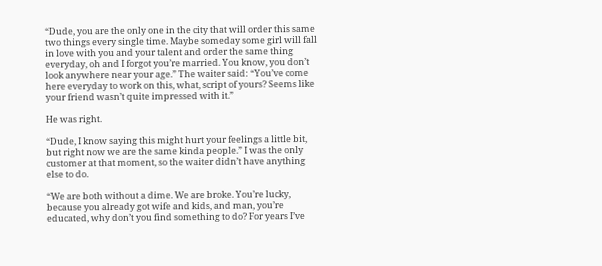“Dude, you are the only one in the city that will order this same two things every single time. Maybe someday some girl will fall in love with you and your talent and order the same thing everyday, oh and I forgot you’re married. You know, you don’t look anywhere near your age.” The waiter said: “You’ve come here everyday to work on this, what, script of yours? Seems like your friend wasn’t quite impressed with it.”

He was right.

“Dude, I know saying this might hurt your feelings a little bit, but right now we are the same kinda people.” I was the only customer at that moment, so the waiter didn’t have anything else to do.

“We are both without a dime. We are broke. You’re lucky, because you already got wife and kids, and man, you’re educated, why don’t you find something to do? For years I’ve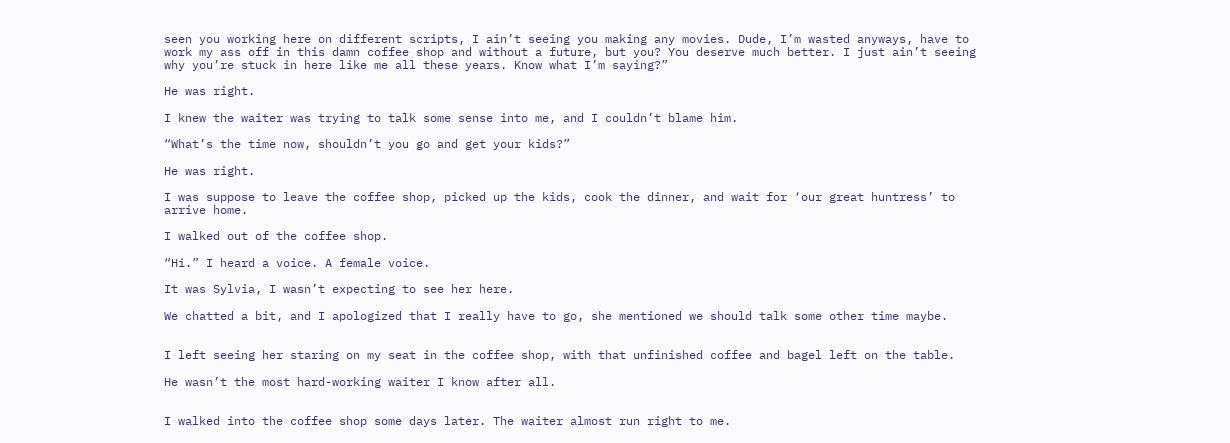seen you working here on different scripts, I ain’t seeing you making any movies. Dude, I’m wasted anyways, have to work my ass off in this damn coffee shop and without a future, but you? You deserve much better. I just ain’t seeing why you’re stuck in here like me all these years. Know what I’m saying?”

He was right.

I knew the waiter was trying to talk some sense into me, and I couldn’t blame him.

“What’s the time now, shouldn’t you go and get your kids?”

He was right.

I was suppose to leave the coffee shop, picked up the kids, cook the dinner, and wait for ‘our great huntress’ to arrive home.

I walked out of the coffee shop.

“Hi.” I heard a voice. A female voice.

It was Sylvia, I wasn’t expecting to see her here.

We chatted a bit, and I apologized that I really have to go, she mentioned we should talk some other time maybe.


I left seeing her staring on my seat in the coffee shop, with that unfinished coffee and bagel left on the table.

He wasn’t the most hard-working waiter I know after all.


I walked into the coffee shop some days later. The waiter almost run right to me.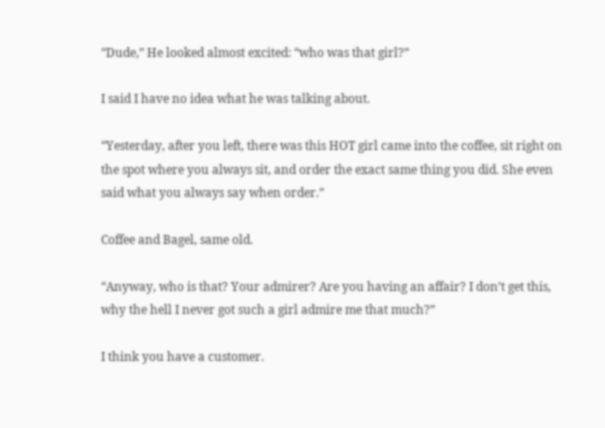“Dude,” He looked almost excited: “who was that girl?”

I said I have no idea what he was talking about.

“Yesterday, after you left, there was this HOT girl came into the coffee, sit right on the spot where you always sit, and order the exact same thing you did. She even said what you always say when order.”

Coffee and Bagel, same old.

“Anyway, who is that? Your admirer? Are you having an affair? I don’t get this, why the hell I never got such a girl admire me that much?”

I think you have a customer.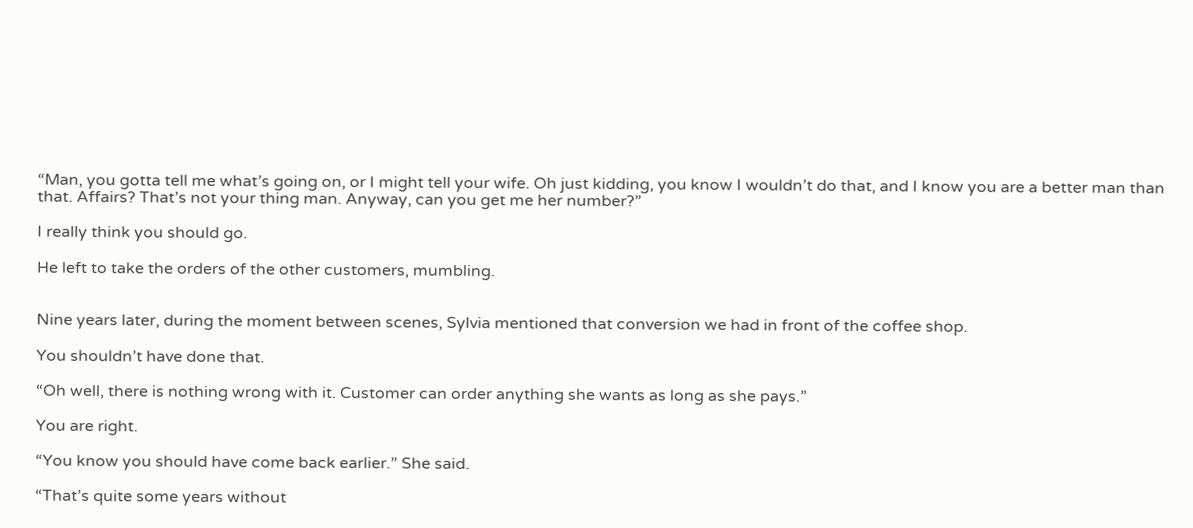“Man, you gotta tell me what’s going on, or I might tell your wife. Oh just kidding, you know I wouldn’t do that, and I know you are a better man than that. Affairs? That’s not your thing man. Anyway, can you get me her number?”

I really think you should go.

He left to take the orders of the other customers, mumbling.


Nine years later, during the moment between scenes, Sylvia mentioned that conversion we had in front of the coffee shop.

You shouldn’t have done that.

“Oh well, there is nothing wrong with it. Customer can order anything she wants as long as she pays.”

You are right.

“You know you should have come back earlier.” She said.

“That’s quite some years without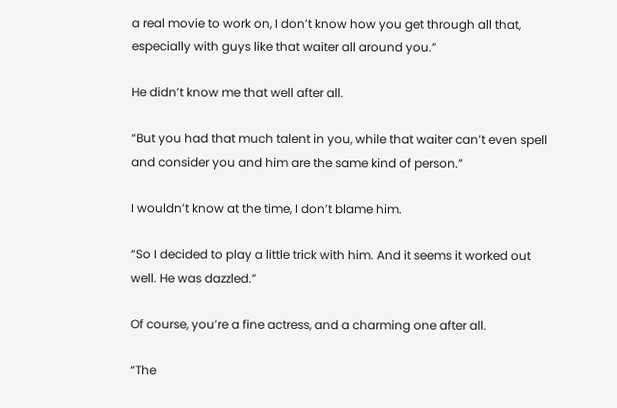a real movie to work on, I don’t know how you get through all that, especially with guys like that waiter all around you.”

He didn’t know me that well after all.

“But you had that much talent in you, while that waiter can’t even spell and consider you and him are the same kind of person.”

I wouldn’t know at the time, I don’t blame him.

“So I decided to play a little trick with him. And it seems it worked out well. He was dazzled.”

Of course, you’re a fine actress, and a charming one after all.

“The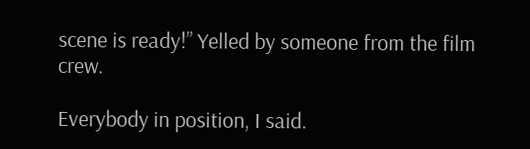scene is ready!” Yelled by someone from the film crew.

Everybody in position, I said.